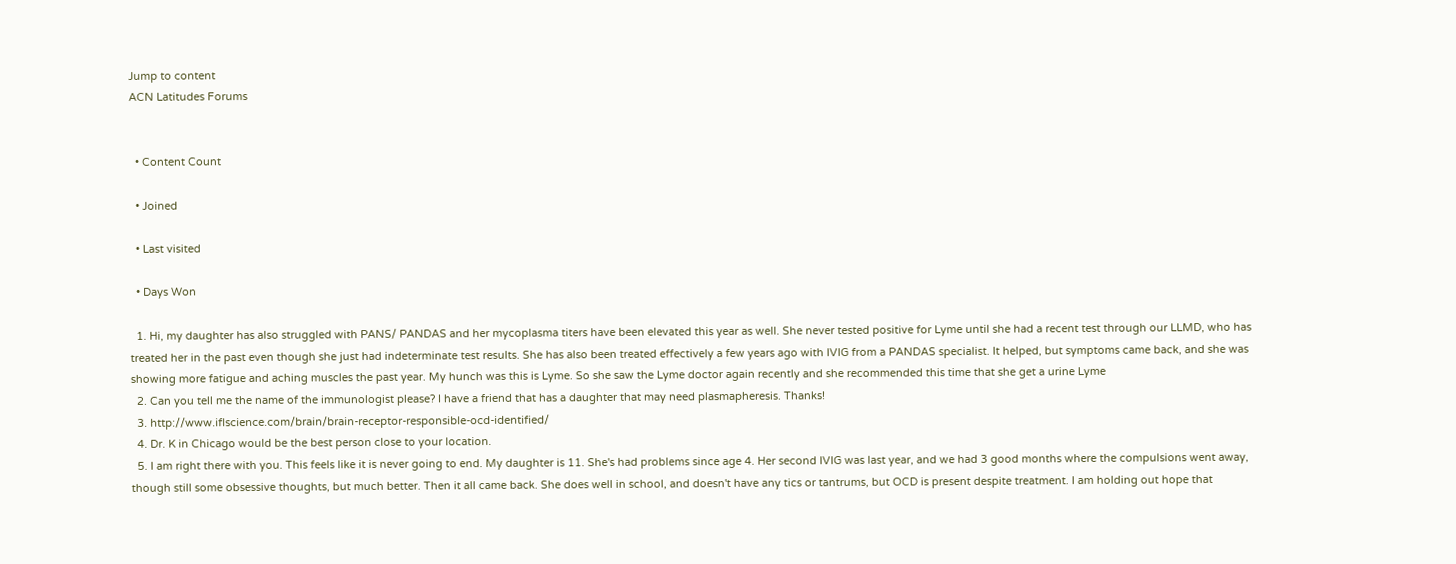Jump to content
ACN Latitudes Forums


  • Content Count

  • Joined

  • Last visited

  • Days Won

  1. Hi, my daughter has also struggled with PANS/ PANDAS and her mycoplasma titers have been elevated this year as well. She never tested positive for Lyme until she had a recent test through our LLMD, who has treated her in the past even though she just had indeterminate test results. She has also been treated effectively a few years ago with IVIG from a PANDAS specialist. It helped, but symptoms came back, and she was showing more fatigue and aching muscles the past year. My hunch was this is Lyme. So she saw the Lyme doctor again recently and she recommended this time that she get a urine Lyme
  2. Can you tell me the name of the immunologist please? I have a friend that has a daughter that may need plasmapheresis. Thanks!
  3. http://www.iflscience.com/brain/brain-receptor-responsible-ocd-identified/
  4. Dr. K in Chicago would be the best person close to your location.
  5. I am right there with you. This feels like it is never going to end. My daughter is 11. She's had problems since age 4. Her second IVIG was last year, and we had 3 good months where the compulsions went away, though still some obsessive thoughts, but much better. Then it all came back. She does well in school, and doesn't have any tics or tantrums, but OCD is present despite treatment. I am holding out hope that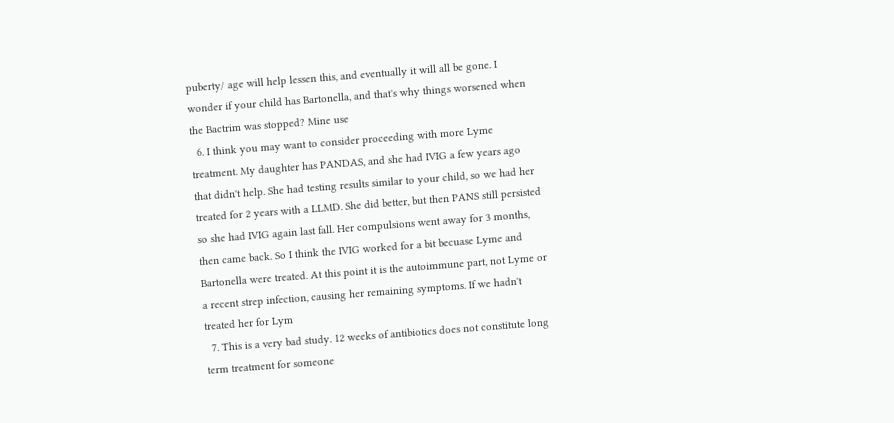puberty/ age will help lessen this, and eventually it will all be gone. I wonder if your child has Bartonella, and that's why things worsened when the Bactrim was stopped? Mine use
  6. I think you may want to consider proceeding with more Lyme treatment. My daughter has PANDAS, and she had IVIG a few years ago that didn't help. She had testing results similar to your child, so we had her treated for 2 years with a LLMD. She did better, but then PANS still persisted so she had IVIG again last fall. Her compulsions went away for 3 months, then came back. So I think the IVIG worked for a bit becuase Lyme and Bartonella were treated. At this point it is the autoimmune part, not Lyme or a recent strep infection, causing her remaining symptoms. If we hadn't treated her for Lym
  7. This is a very bad study. 12 weeks of antibiotics does not constitute long term treatment for someone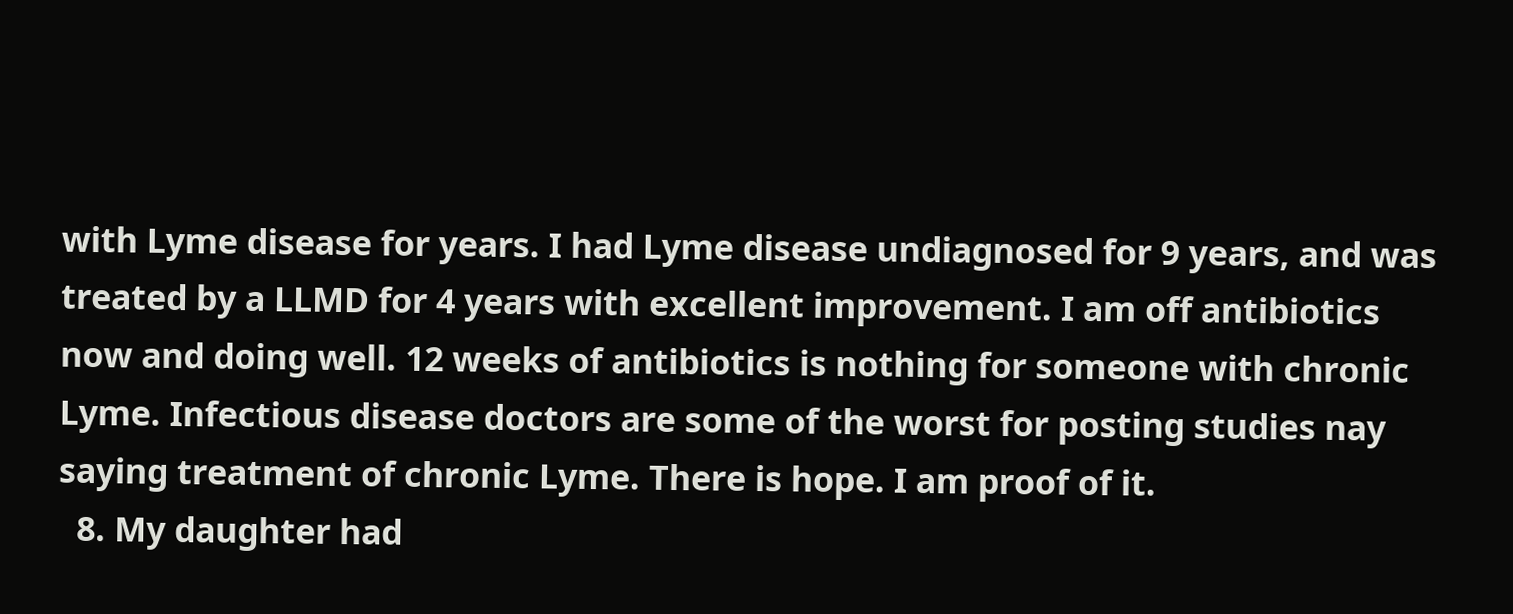with Lyme disease for years. I had Lyme disease undiagnosed for 9 years, and was treated by a LLMD for 4 years with excellent improvement. I am off antibiotics now and doing well. 12 weeks of antibiotics is nothing for someone with chronic Lyme. Infectious disease doctors are some of the worst for posting studies nay saying treatment of chronic Lyme. There is hope. I am proof of it.
  8. My daughter had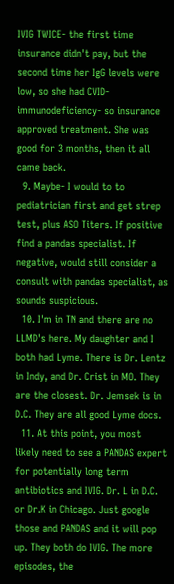IVIG TWICE- the first time insurance didn't pay, but the second time her IgG levels were low, so she had CVID- immunodeficiency- so insurance approved treatment. She was good for 3 months, then it all came back.
  9. Maybe- I would to to pediatrician first and get strep test, plus ASO Titers. If positive find a pandas specialist. If negative, would still consider a consult with pandas specialist, as sounds suspicious.
  10. I'm in TN and there are no LLMD's here. My daughter and I both had Lyme. There is Dr. Lentz in Indy, and Dr. Crist in MO. They are the closest. Dr. Jemsek is in D.C. They are all good Lyme docs.
  11. At this point, you most likely need to see a PANDAS expert for potentially long term antibiotics and IVIG. Dr. L in D.C. or Dr.K in Chicago. Just google those and PANDAS and it will pop up. They both do IVIG. The more episodes, the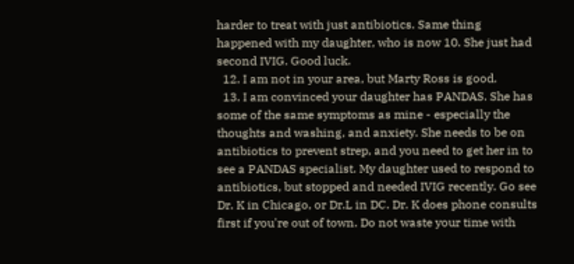harder to treat with just antibiotics. Same thing happened with my daughter, who is now 10. She just had second IVIG. Good luck.
  12. I am not in your area, but Marty Ross is good.
  13. I am convinced your daughter has PANDAS. She has some of the same symptoms as mine - especially the thoughts and washing, and anxiety. She needs to be on antibiotics to prevent strep, and you need to get her in to see a PANDAS specialist. My daughter used to respond to antibiotics, but stopped and needed IVIG recently. Go see Dr. K in Chicago, or Dr.L in DC. Dr. K does phone consults first if you're out of town. Do not waste your time with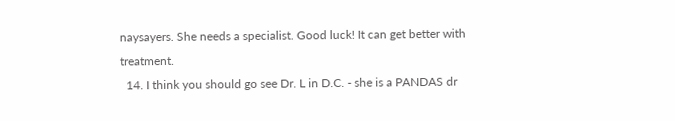naysayers. She needs a specialist. Good luck! It can get better with treatment.
  14. I think you should go see Dr. L in D.C. - she is a PANDAS dr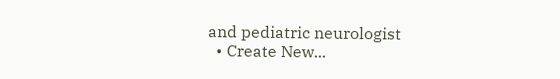and pediatric neurologist
  • Create New...